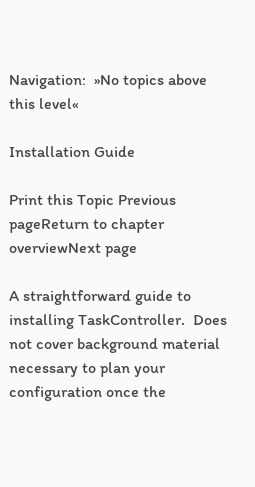Navigation:  »No topics above this level«

Installation Guide

Print this Topic Previous pageReturn to chapter overviewNext page

A straightforward guide to installing TaskController.  Does not cover background material necessary to plan your configuration once the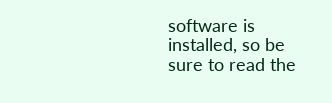software is installed, so be sure to read the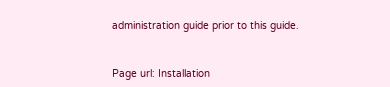administration guide prior to this guide.


Page url: Installation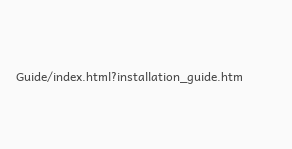Guide/index.html?installation_guide.htm